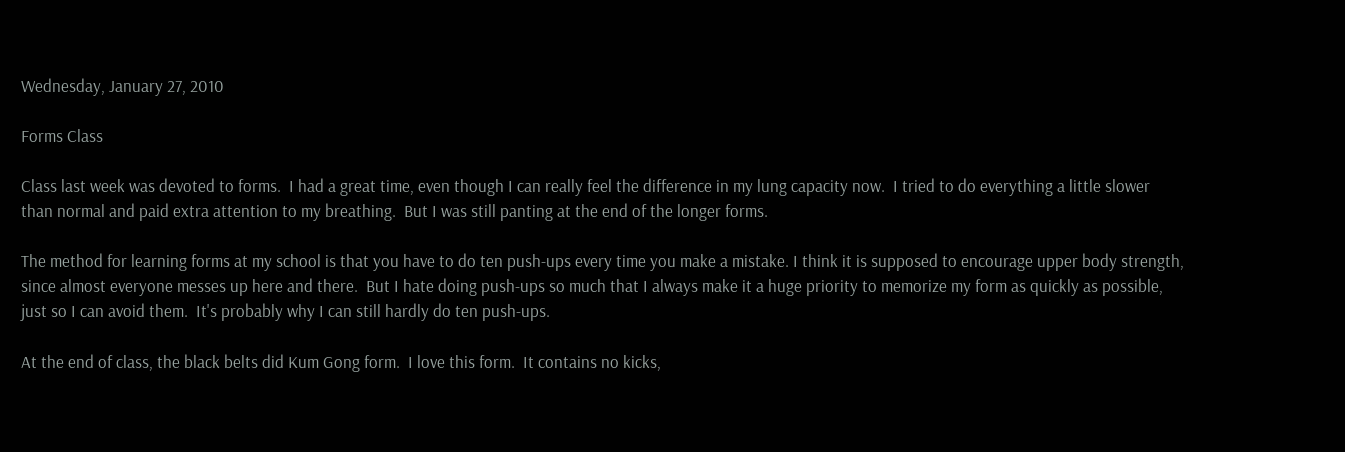Wednesday, January 27, 2010

Forms Class

Class last week was devoted to forms.  I had a great time, even though I can really feel the difference in my lung capacity now.  I tried to do everything a little slower than normal and paid extra attention to my breathing.  But I was still panting at the end of the longer forms.

The method for learning forms at my school is that you have to do ten push-ups every time you make a mistake. I think it is supposed to encourage upper body strength, since almost everyone messes up here and there.  But I hate doing push-ups so much that I always make it a huge priority to memorize my form as quickly as possible, just so I can avoid them.  It's probably why I can still hardly do ten push-ups.

At the end of class, the black belts did Kum Gong form.  I love this form.  It contains no kicks,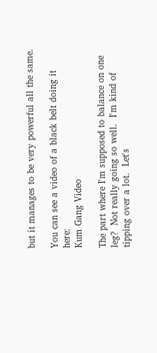but it manages to be very powerful all the same.

You can see a video of a black belt doing it here:
Kum Gang Video

The part where I'm supposed to balance on one leg?  Not really going so well.  I'm kind of tipping over a lot.  Let's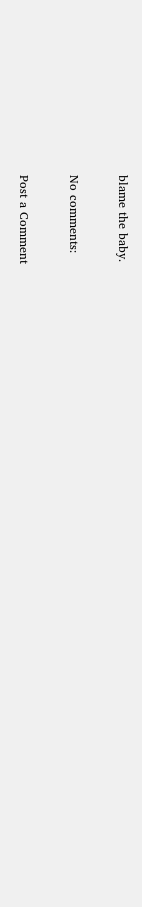blame the baby.

No comments:

Post a Comment